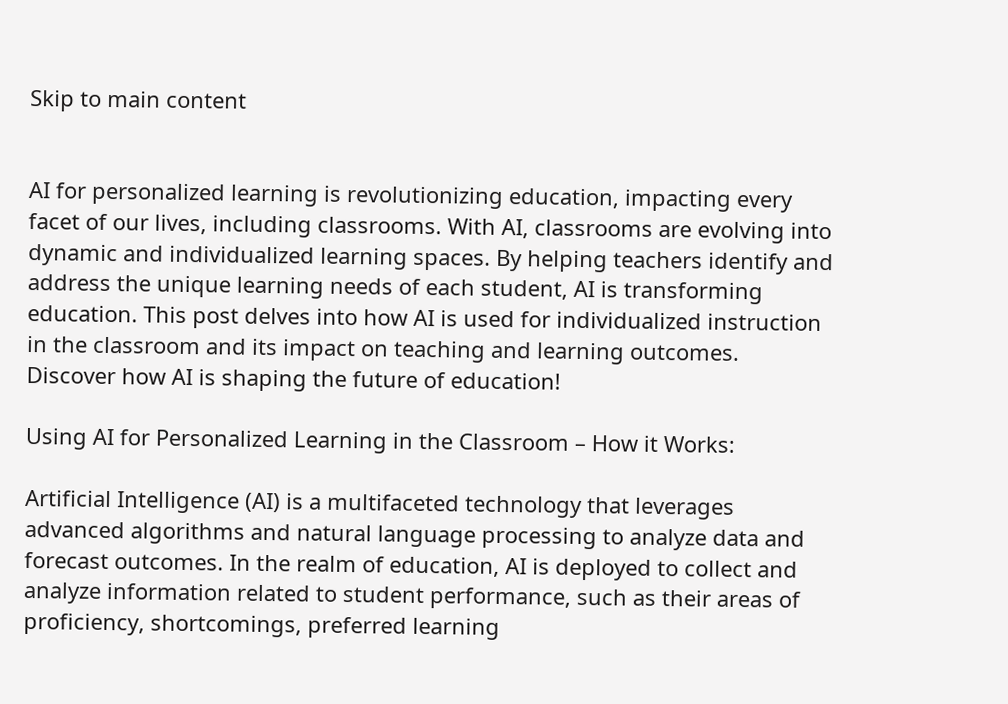Skip to main content


AI for personalized learning is revolutionizing education, impacting every facet of our lives, including classrooms. With AI, classrooms are evolving into dynamic and individualized learning spaces. By helping teachers identify and address the unique learning needs of each student, AI is transforming education. This post delves into how AI is used for individualized instruction in the classroom and its impact on teaching and learning outcomes. Discover how AI is shaping the future of education!

Using AI for Personalized Learning in the Classroom – How it Works:

Artificial Intelligence (AI) is a multifaceted technology that leverages advanced algorithms and natural language processing to analyze data and forecast outcomes. In the realm of education, AI is deployed to collect and analyze information related to student performance, such as their areas of proficiency, shortcomings, preferred learning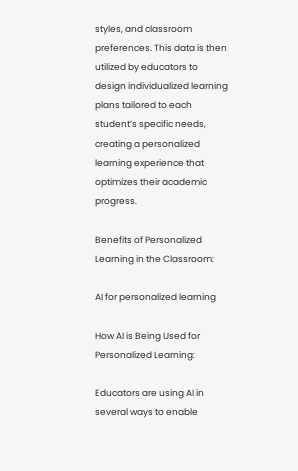styles, and classroom preferences. This data is then utilized by educators to design individualized learning plans tailored to each student’s specific needs, creating a personalized learning experience that optimizes their academic progress.

Benefits of Personalized Learning in the Classroom:

AI for personalized learning

How AI is Being Used for Personalized Learning:

Educators are using AI in several ways to enable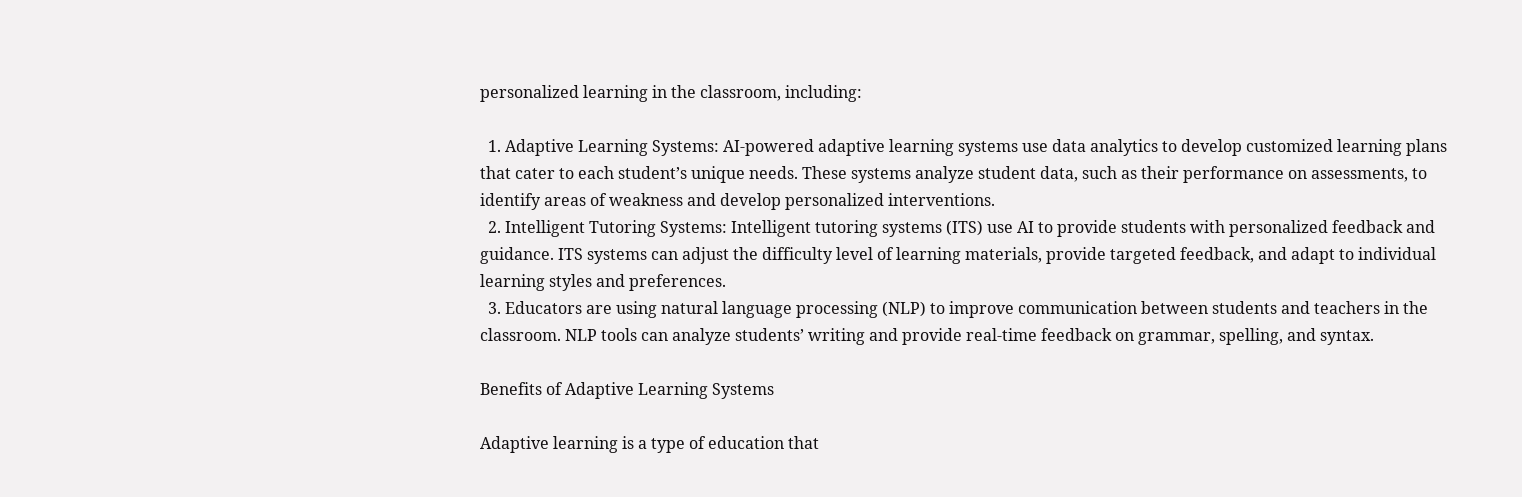personalized learning in the classroom, including:

  1. Adaptive Learning Systems: AI-powered adaptive learning systems use data analytics to develop customized learning plans that cater to each student’s unique needs. These systems analyze student data, such as their performance on assessments, to identify areas of weakness and develop personalized interventions.
  2. Intelligent Tutoring Systems: Intelligent tutoring systems (ITS) use AI to provide students with personalized feedback and guidance. ITS systems can adjust the difficulty level of learning materials, provide targeted feedback, and adapt to individual learning styles and preferences.
  3. Educators are using natural language processing (NLP) to improve communication between students and teachers in the classroom. NLP tools can analyze students’ writing and provide real-time feedback on grammar, spelling, and syntax.

Benefits of Adaptive Learning Systems

Adaptive learning is a type of education that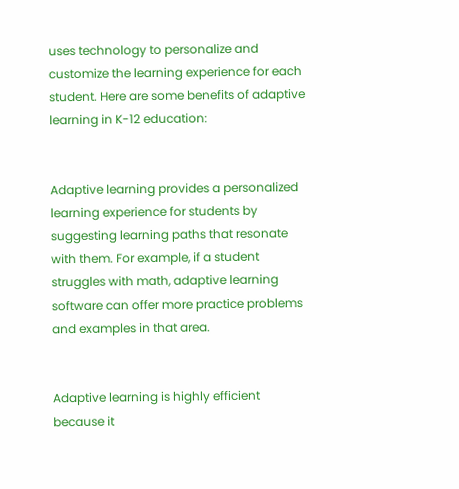uses technology to personalize and customize the learning experience for each student. Here are some benefits of adaptive learning in K-12 education:


Adaptive learning provides a personalized learning experience for students by suggesting learning paths that resonate with them. For example, if a student struggles with math, adaptive learning software can offer more practice problems and examples in that area.


Adaptive learning is highly efficient because it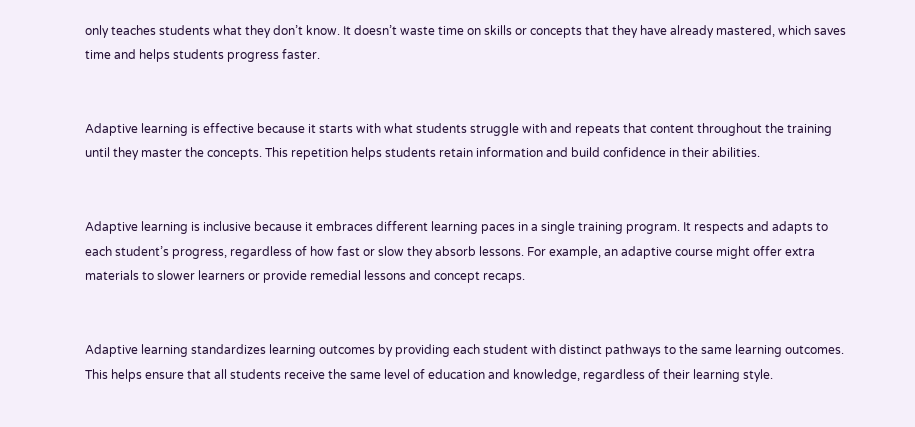only teaches students what they don’t know. It doesn’t waste time on skills or concepts that they have already mastered, which saves time and helps students progress faster.


Adaptive learning is effective because it starts with what students struggle with and repeats that content throughout the training until they master the concepts. This repetition helps students retain information and build confidence in their abilities.


Adaptive learning is inclusive because it embraces different learning paces in a single training program. It respects and adapts to each student’s progress, regardless of how fast or slow they absorb lessons. For example, an adaptive course might offer extra materials to slower learners or provide remedial lessons and concept recaps.


Adaptive learning standardizes learning outcomes by providing each student with distinct pathways to the same learning outcomes. This helps ensure that all students receive the same level of education and knowledge, regardless of their learning style.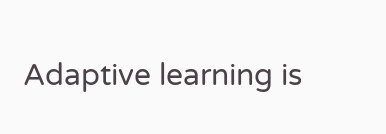Adaptive learning is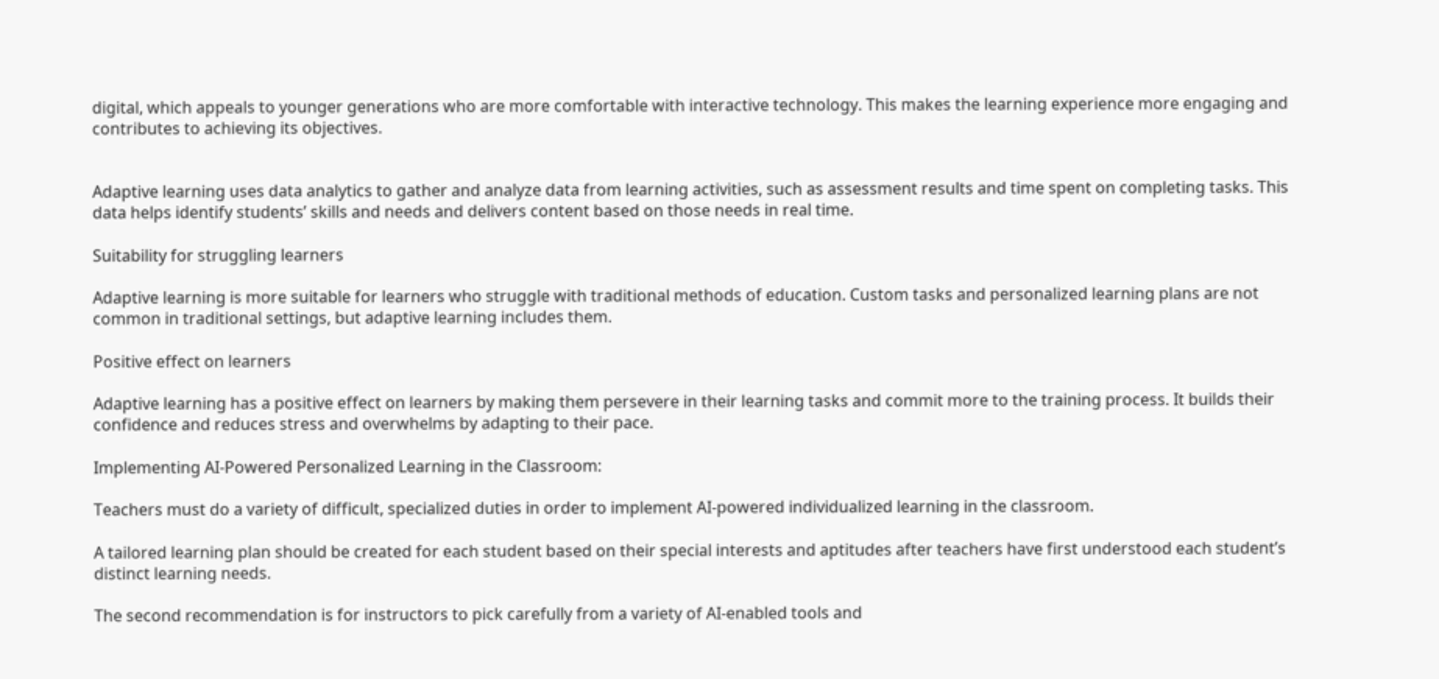digital, which appeals to younger generations who are more comfortable with interactive technology. This makes the learning experience more engaging and contributes to achieving its objectives.


Adaptive learning uses data analytics to gather and analyze data from learning activities, such as assessment results and time spent on completing tasks. This data helps identify students’ skills and needs and delivers content based on those needs in real time.

Suitability for struggling learners

Adaptive learning is more suitable for learners who struggle with traditional methods of education. Custom tasks and personalized learning plans are not common in traditional settings, but adaptive learning includes them.

Positive effect on learners

Adaptive learning has a positive effect on learners by making them persevere in their learning tasks and commit more to the training process. It builds their confidence and reduces stress and overwhelms by adapting to their pace.

Implementing AI-Powered Personalized Learning in the Classroom:

Teachers must do a variety of difficult, specialized duties in order to implement AI-powered individualized learning in the classroom.

A tailored learning plan should be created for each student based on their special interests and aptitudes after teachers have first understood each student’s distinct learning needs.

The second recommendation is for instructors to pick carefully from a variety of AI-enabled tools and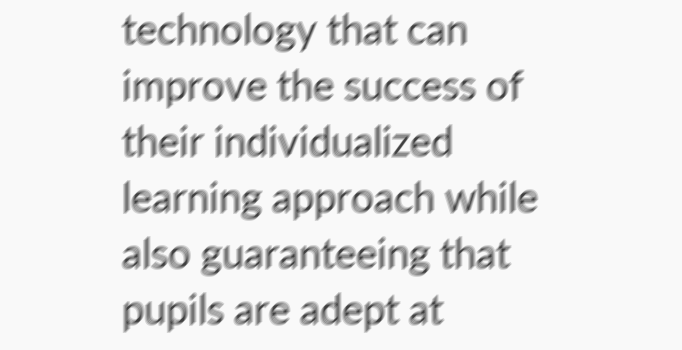technology that can improve the success of their individualized learning approach while also guaranteeing that pupils are adept at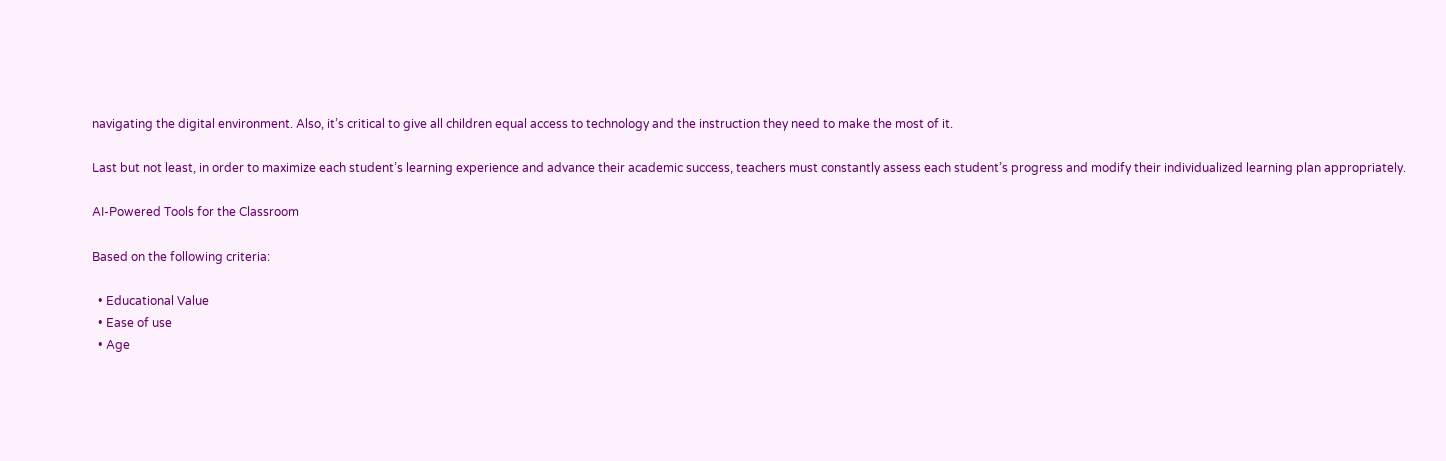navigating the digital environment. Also, it’s critical to give all children equal access to technology and the instruction they need to make the most of it.

Last but not least, in order to maximize each student’s learning experience and advance their academic success, teachers must constantly assess each student’s progress and modify their individualized learning plan appropriately.

AI-Powered Tools for the Classroom

Based on the following criteria:

  • Educational Value
  • Ease of use
  • Age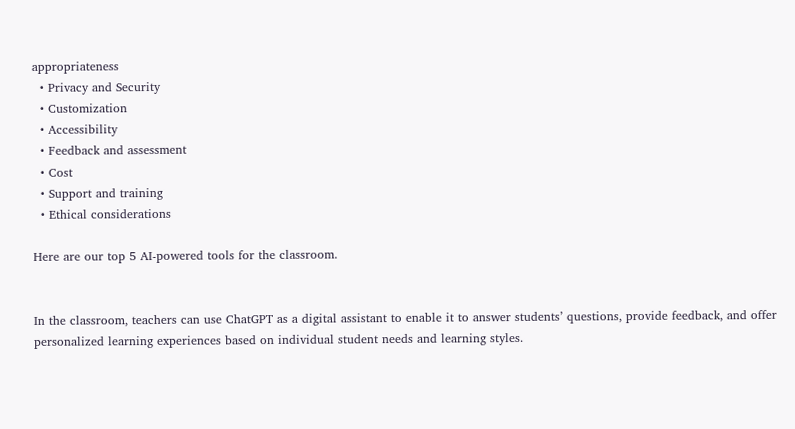appropriateness
  • Privacy and Security
  • Customization
  • Accessibility
  • Feedback and assessment
  • Cost
  • Support and training
  • Ethical considerations

Here are our top 5 AI-powered tools for the classroom.


In the classroom, teachers can use ChatGPT as a digital assistant to enable it to answer students’ questions, provide feedback, and offer personalized learning experiences based on individual student needs and learning styles.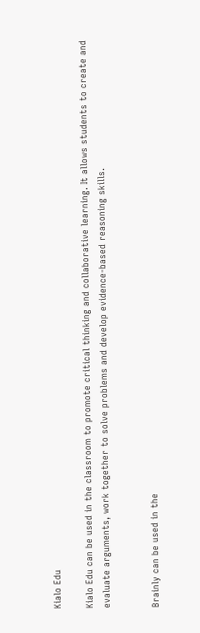Kialo Edu

Kialo Edu can be used in the classroom to promote critical thinking and collaborative learning. It allows students to create and evaluate arguments, work together to solve problems and develop evidence-based reasoning skills.


Brainly can be used in the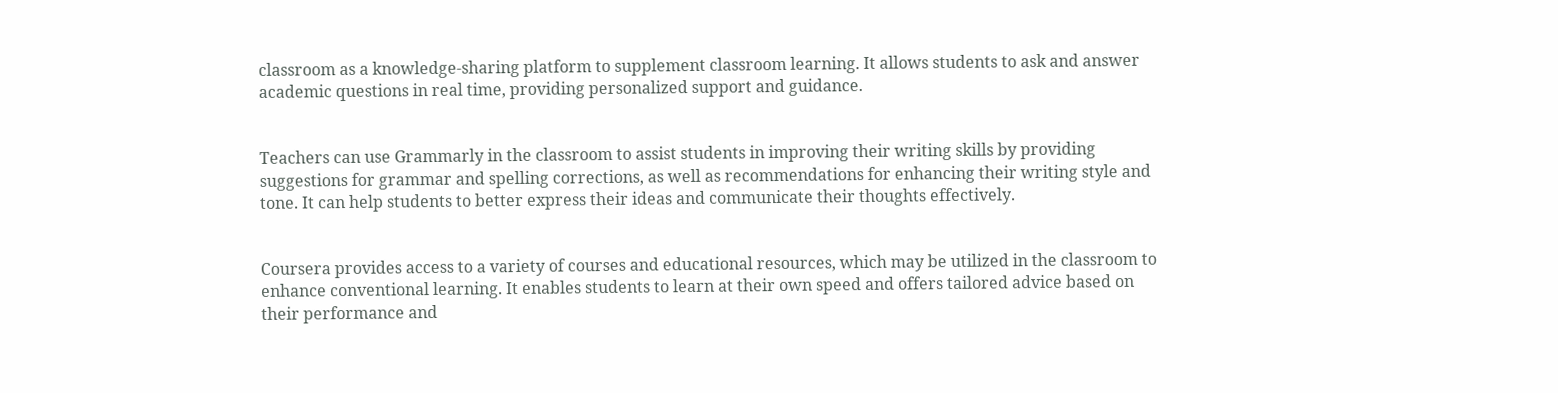classroom as a knowledge-sharing platform to supplement classroom learning. It allows students to ask and answer academic questions in real time, providing personalized support and guidance.


Teachers can use Grammarly in the classroom to assist students in improving their writing skills by providing suggestions for grammar and spelling corrections, as well as recommendations for enhancing their writing style and tone. It can help students to better express their ideas and communicate their thoughts effectively.


Coursera provides access to a variety of courses and educational resources, which may be utilized in the classroom to enhance conventional learning. It enables students to learn at their own speed and offers tailored advice based on their performance and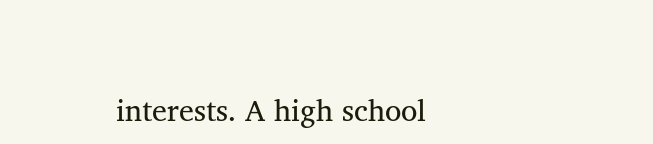interests. A high school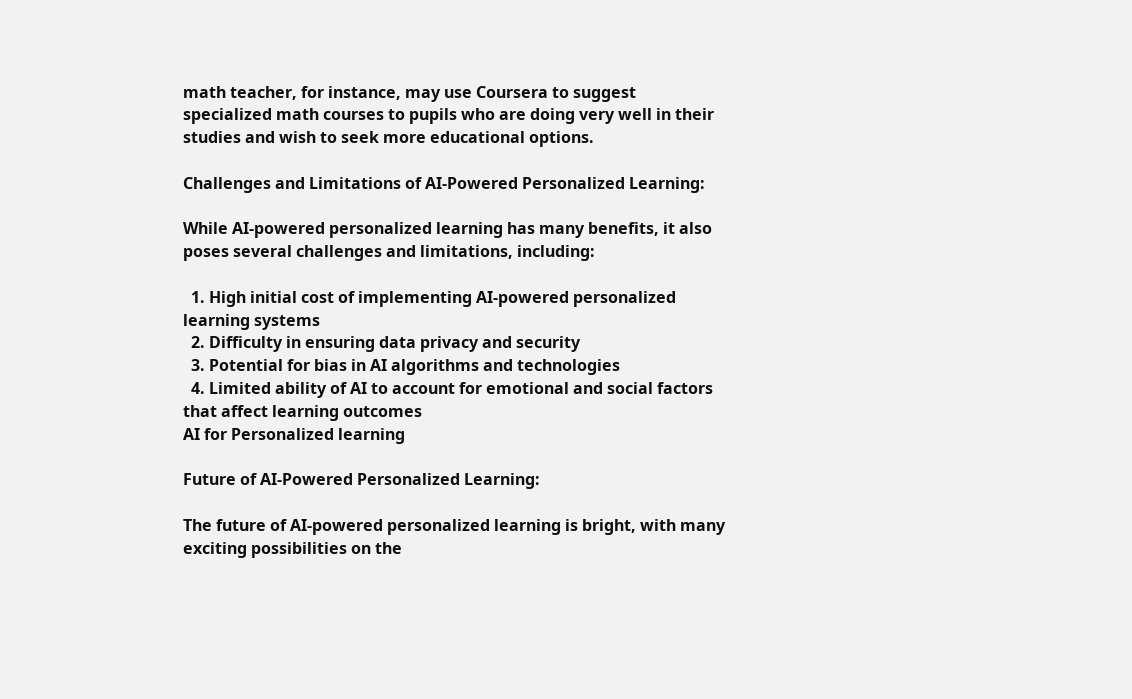math teacher, for instance, may use Coursera to suggest specialized math courses to pupils who are doing very well in their studies and wish to seek more educational options.

Challenges and Limitations of AI-Powered Personalized Learning:

While AI-powered personalized learning has many benefits, it also poses several challenges and limitations, including:

  1. High initial cost of implementing AI-powered personalized learning systems
  2. Difficulty in ensuring data privacy and security
  3. Potential for bias in AI algorithms and technologies
  4. Limited ability of AI to account for emotional and social factors that affect learning outcomes
AI for Personalized learning

Future of AI-Powered Personalized Learning:

The future of AI-powered personalized learning is bright, with many exciting possibilities on the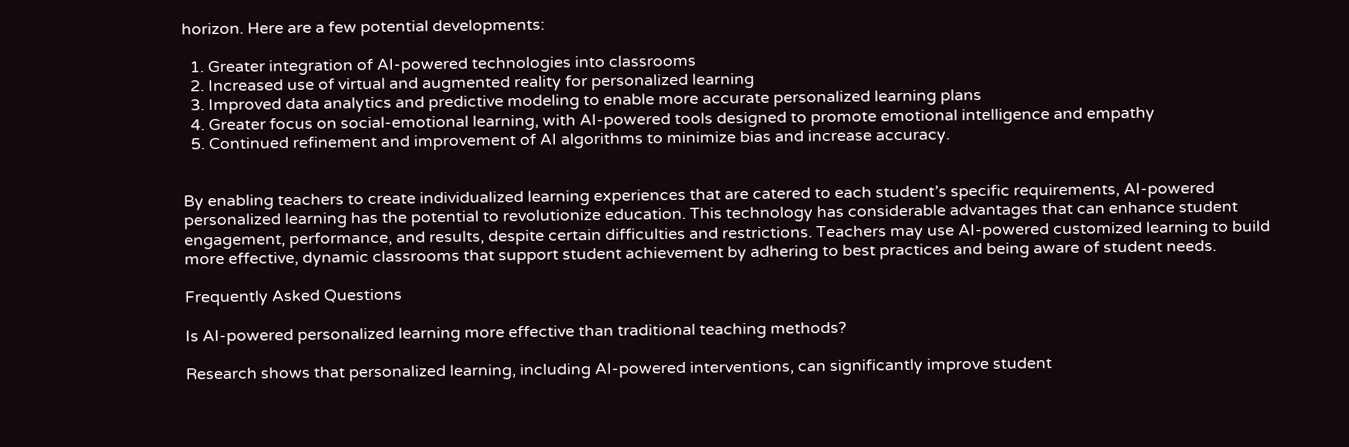horizon. Here are a few potential developments:

  1. Greater integration of AI-powered technologies into classrooms
  2. Increased use of virtual and augmented reality for personalized learning
  3. Improved data analytics and predictive modeling to enable more accurate personalized learning plans
  4. Greater focus on social-emotional learning, with AI-powered tools designed to promote emotional intelligence and empathy
  5. Continued refinement and improvement of AI algorithms to minimize bias and increase accuracy.


By enabling teachers to create individualized learning experiences that are catered to each student’s specific requirements, AI-powered personalized learning has the potential to revolutionize education. This technology has considerable advantages that can enhance student engagement, performance, and results, despite certain difficulties and restrictions. Teachers may use AI-powered customized learning to build more effective, dynamic classrooms that support student achievement by adhering to best practices and being aware of student needs.

Frequently Asked Questions

Is AI-powered personalized learning more effective than traditional teaching methods?

Research shows that personalized learning, including AI-powered interventions, can significantly improve student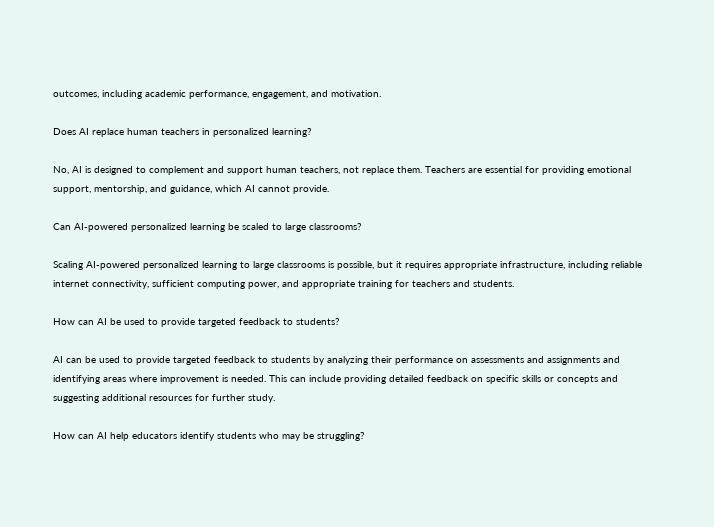outcomes, including academic performance, engagement, and motivation.

Does AI replace human teachers in personalized learning?

No, AI is designed to complement and support human teachers, not replace them. Teachers are essential for providing emotional support, mentorship, and guidance, which AI cannot provide.

Can AI-powered personalized learning be scaled to large classrooms?

Scaling AI-powered personalized learning to large classrooms is possible, but it requires appropriate infrastructure, including reliable internet connectivity, sufficient computing power, and appropriate training for teachers and students.

How can AI be used to provide targeted feedback to students?

AI can be used to provide targeted feedback to students by analyzing their performance on assessments and assignments and identifying areas where improvement is needed. This can include providing detailed feedback on specific skills or concepts and suggesting additional resources for further study.

How can AI help educators identify students who may be struggling?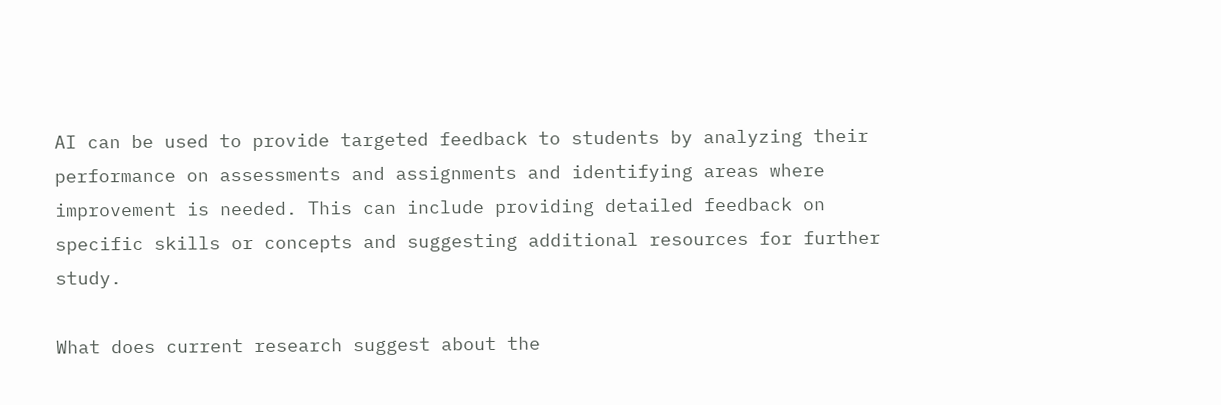AI can be used to provide targeted feedback to students by analyzing their performance on assessments and assignments and identifying areas where improvement is needed. This can include providing detailed feedback on specific skills or concepts and suggesting additional resources for further study.

What does current research suggest about the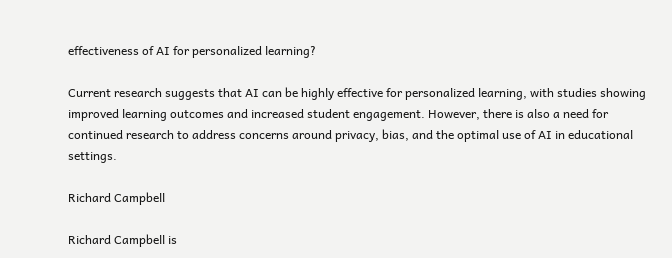effectiveness of AI for personalized learning?

Current research suggests that AI can be highly effective for personalized learning, with studies showing improved learning outcomes and increased student engagement. However, there is also a need for continued research to address concerns around privacy, bias, and the optimal use of AI in educational settings.

Richard Campbell

Richard Campbell is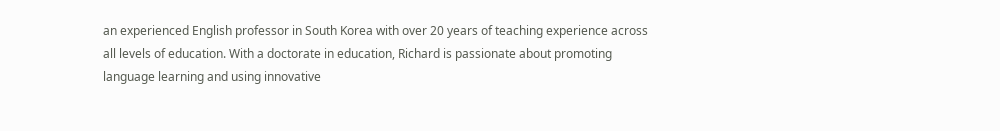an experienced English professor in South Korea with over 20 years of teaching experience across all levels of education. With a doctorate in education, Richard is passionate about promoting language learning and using innovative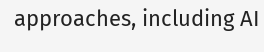approaches, including AI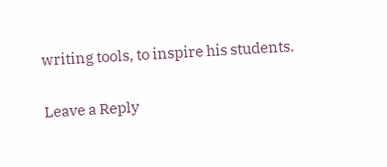writing tools, to inspire his students.

Leave a Reply